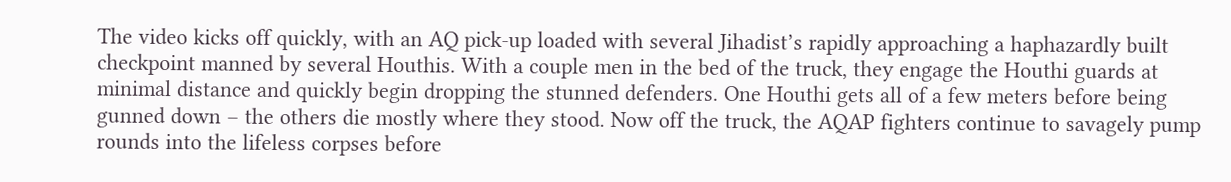The video kicks off quickly, with an AQ pick-up loaded with several Jihadist’s rapidly approaching a haphazardly built checkpoint manned by several Houthis. With a couple men in the bed of the truck, they engage the Houthi guards at minimal distance and quickly begin dropping the stunned defenders. One Houthi gets all of a few meters before being gunned down – the others die mostly where they stood. Now off the truck, the AQAP fighters continue to savagely pump rounds into the lifeless corpses before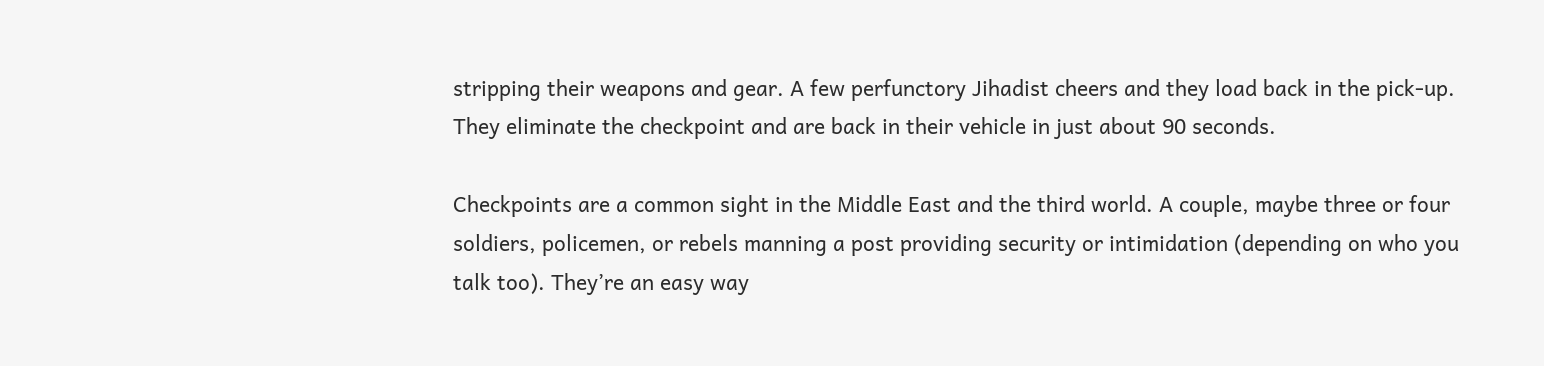stripping their weapons and gear. A few perfunctory Jihadist cheers and they load back in the pick-up. They eliminate the checkpoint and are back in their vehicle in just about 90 seconds.

Checkpoints are a common sight in the Middle East and the third world. A couple, maybe three or four soldiers, policemen, or rebels manning a post providing security or intimidation (depending on who you talk too). They’re an easy way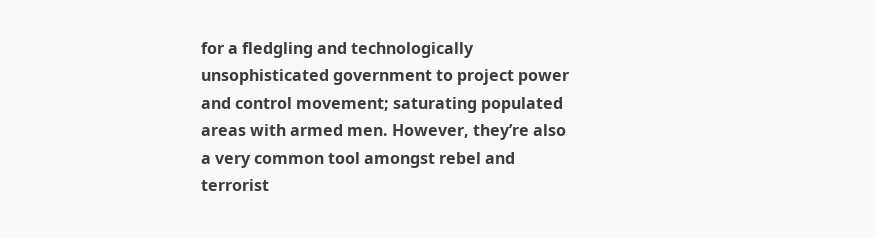for a fledgling and technologically unsophisticated government to project power and control movement; saturating populated areas with armed men. However, they’re also a very common tool amongst rebel and terrorist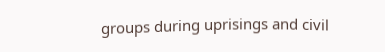groups during uprisings and civil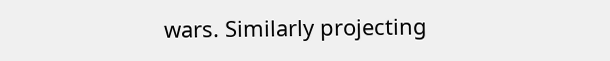wars. Similarly projecting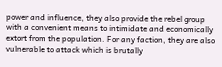power and influence, they also provide the rebel group with a convenient means to intimidate and economically extort from the population. For any faction, they are also vulnerable to attack which is brutally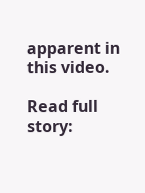apparent in this video.

Read full story: